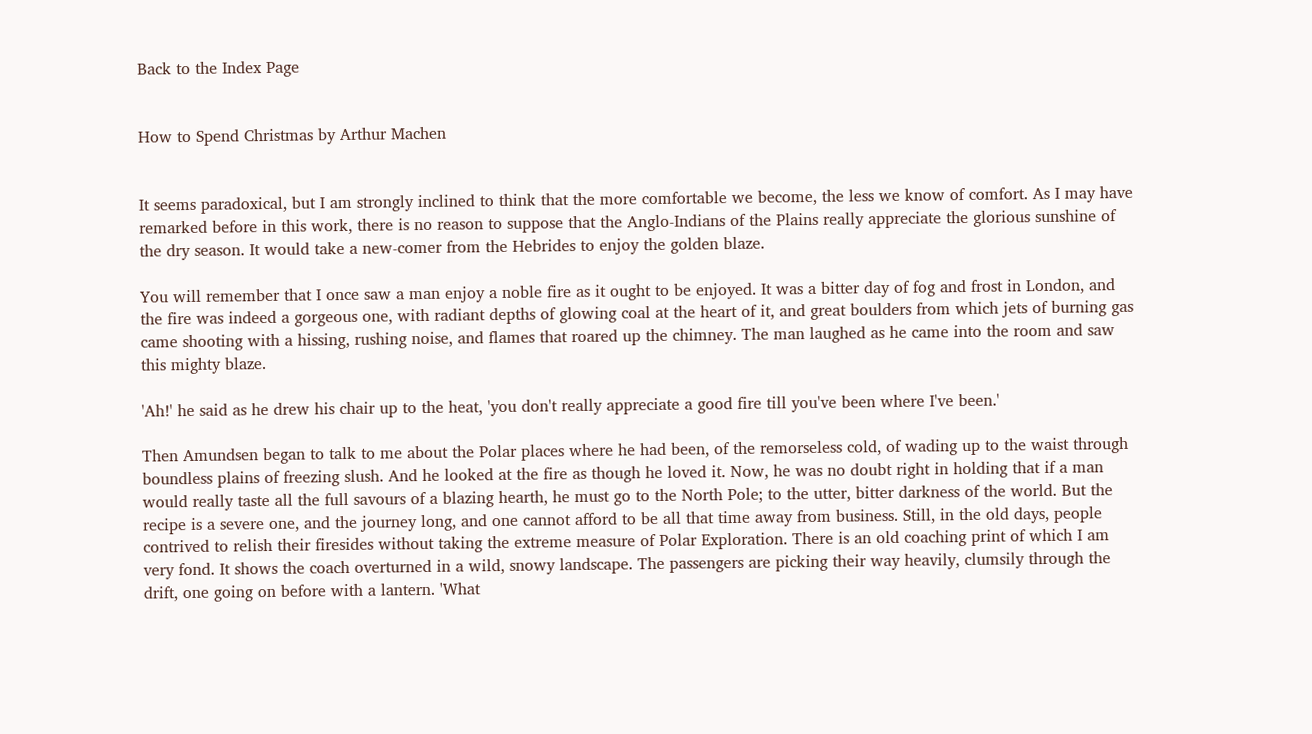Back to the Index Page


How to Spend Christmas by Arthur Machen


It seems paradoxical, but I am strongly inclined to think that the more comfortable we become, the less we know of comfort. As I may have remarked before in this work, there is no reason to suppose that the Anglo-Indians of the Plains really appreciate the glorious sunshine of the dry season. It would take a new-comer from the Hebrides to enjoy the golden blaze.

You will remember that I once saw a man enjoy a noble fire as it ought to be enjoyed. It was a bitter day of fog and frost in London, and the fire was indeed a gorgeous one, with radiant depths of glowing coal at the heart of it, and great boulders from which jets of burning gas came shooting with a hissing, rushing noise, and flames that roared up the chimney. The man laughed as he came into the room and saw this mighty blaze.

'Ah!' he said as he drew his chair up to the heat, 'you don't really appreciate a good fire till you've been where I've been.'

Then Amundsen began to talk to me about the Polar places where he had been, of the remorseless cold, of wading up to the waist through boundless plains of freezing slush. And he looked at the fire as though he loved it. Now, he was no doubt right in holding that if a man would really taste all the full savours of a blazing hearth, he must go to the North Pole; to the utter, bitter darkness of the world. But the recipe is a severe one, and the journey long, and one cannot afford to be all that time away from business. Still, in the old days, people contrived to relish their firesides without taking the extreme measure of Polar Exploration. There is an old coaching print of which I am very fond. It shows the coach overturned in a wild, snowy landscape. The passengers are picking their way heavily, clumsily through the drift, one going on before with a lantern. 'What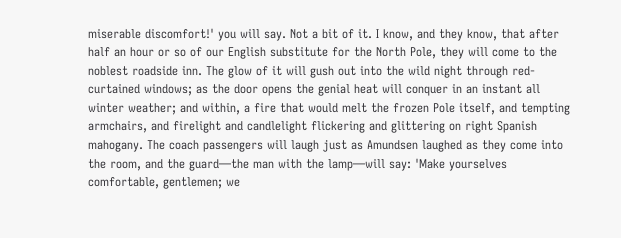miserable discomfort!' you will say. Not a bit of it. I know, and they know, that after half an hour or so of our English substitute for the North Pole, they will come to the noblest roadside inn. The glow of it will gush out into the wild night through red-curtained windows; as the door opens the genial heat will conquer in an instant all winter weather; and within, a fire that would melt the frozen Pole itself, and tempting armchairs, and firelight and candlelight flickering and glittering on right Spanish mahogany. The coach passengers will laugh just as Amundsen laughed as they come into the room, and the guard—the man with the lamp—will say: 'Make yourselves comfortable, gentlemen; we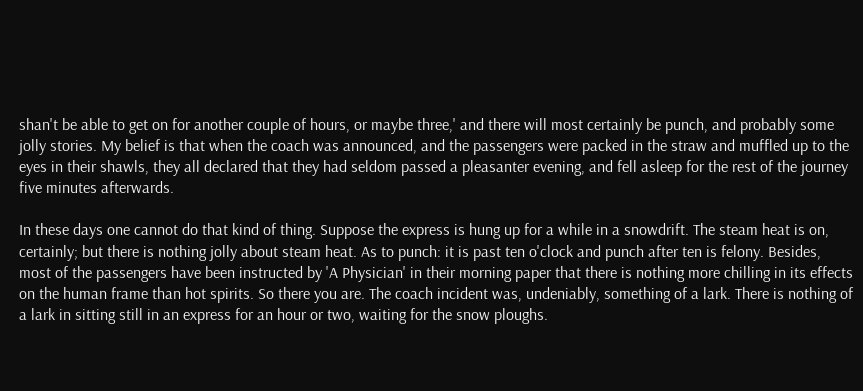shan't be able to get on for another couple of hours, or maybe three,' and there will most certainly be punch, and probably some jolly stories. My belief is that when the coach was announced, and the passengers were packed in the straw and muffled up to the eyes in their shawls, they all declared that they had seldom passed a pleasanter evening, and fell asleep for the rest of the journey five minutes afterwards.

In these days one cannot do that kind of thing. Suppose the express is hung up for a while in a snowdrift. The steam heat is on, certainly; but there is nothing jolly about steam heat. As to punch: it is past ten o'clock and punch after ten is felony. Besides, most of the passengers have been instructed by 'A Physician' in their morning paper that there is nothing more chilling in its effects on the human frame than hot spirits. So there you are. The coach incident was, undeniably, something of a lark. There is nothing of a lark in sitting still in an express for an hour or two, waiting for the snow ploughs.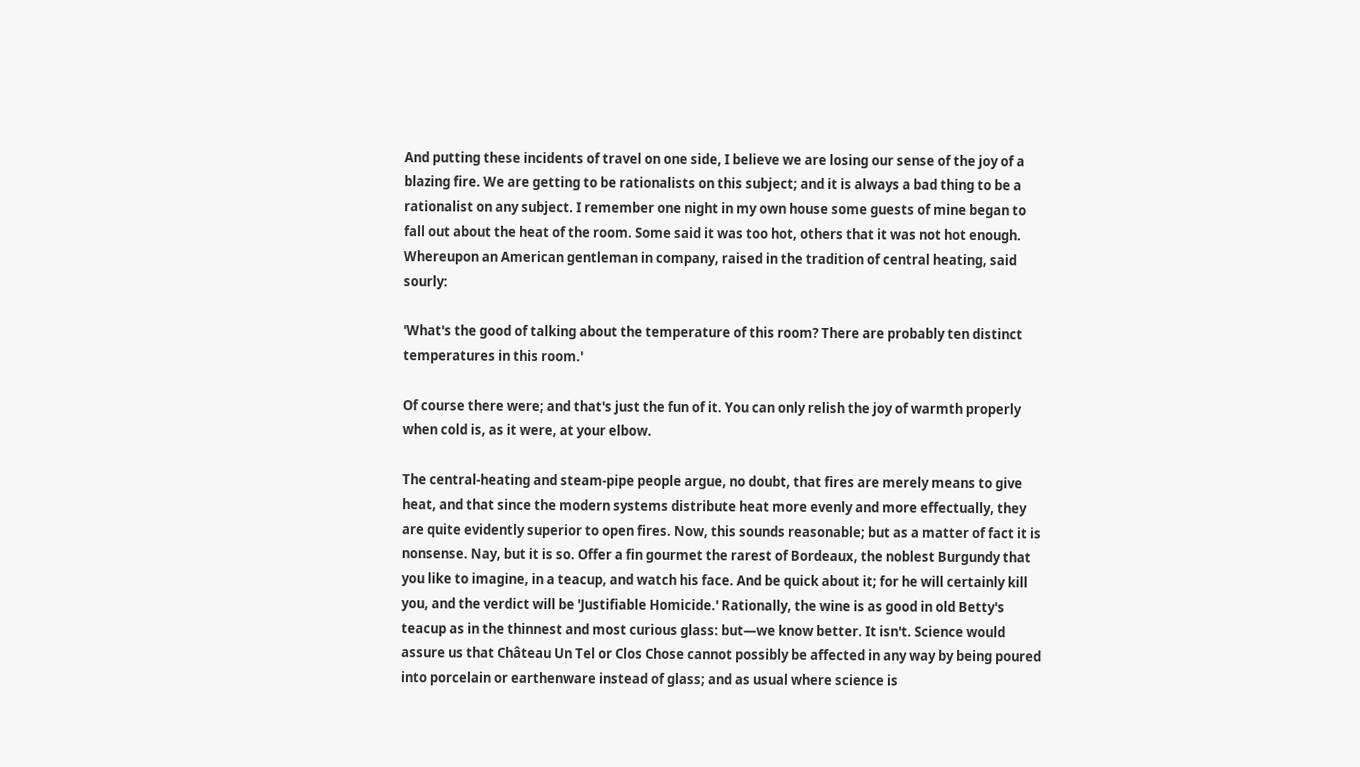And putting these incidents of travel on one side, I believe we are losing our sense of the joy of a blazing fire. We are getting to be rationalists on this subject; and it is always a bad thing to be a rationalist on any subject. I remember one night in my own house some guests of mine began to fall out about the heat of the room. Some said it was too hot, others that it was not hot enough. Whereupon an American gentleman in company, raised in the tradition of central heating, said sourly:

'What's the good of talking about the temperature of this room? There are probably ten distinct temperatures in this room.'

Of course there were; and that's just the fun of it. You can only relish the joy of warmth properly when cold is, as it were, at your elbow.

The central-heating and steam-pipe people argue, no doubt, that fires are merely means to give heat, and that since the modern systems distribute heat more evenly and more effectually, they are quite evidently superior to open fires. Now, this sounds reasonable; but as a matter of fact it is nonsense. Nay, but it is so. Offer a fin gourmet the rarest of Bordeaux, the noblest Burgundy that you like to imagine, in a teacup, and watch his face. And be quick about it; for he will certainly kill you, and the verdict will be 'Justifiable Homicide.' Rationally, the wine is as good in old Betty's teacup as in the thinnest and most curious glass: but—we know better. It isn't. Science would assure us that Château Un Tel or Clos Chose cannot possibly be affected in any way by being poured into porcelain or earthenware instead of glass; and as usual where science is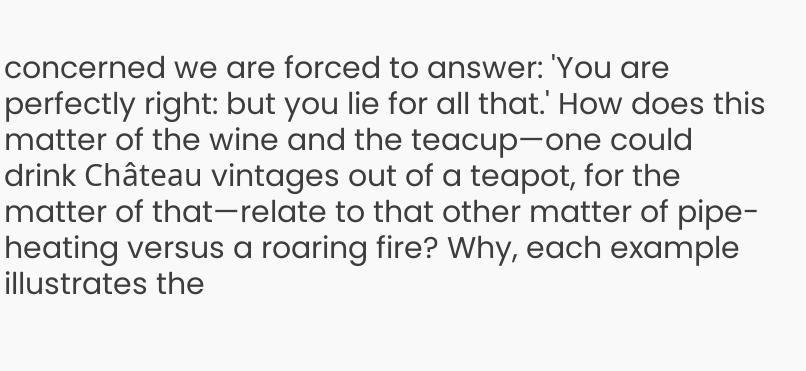concerned we are forced to answer: 'You are perfectly right: but you lie for all that.' How does this matter of the wine and the teacup—one could drink Château vintages out of a teapot, for the matter of that—relate to that other matter of pipe-heating versus a roaring fire? Why, each example illustrates the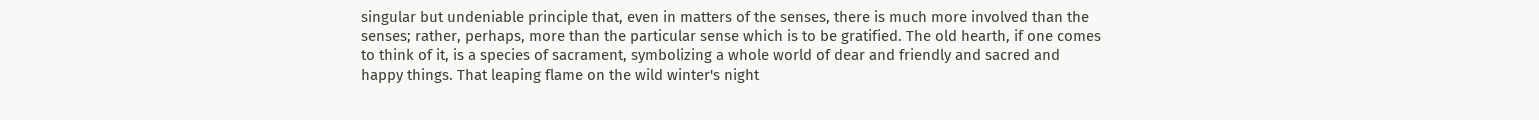singular but undeniable principle that, even in matters of the senses, there is much more involved than the senses; rather, perhaps, more than the particular sense which is to be gratified. The old hearth, if one comes to think of it, is a species of sacrament, symbolizing a whole world of dear and friendly and sacred and happy things. That leaping flame on the wild winter's night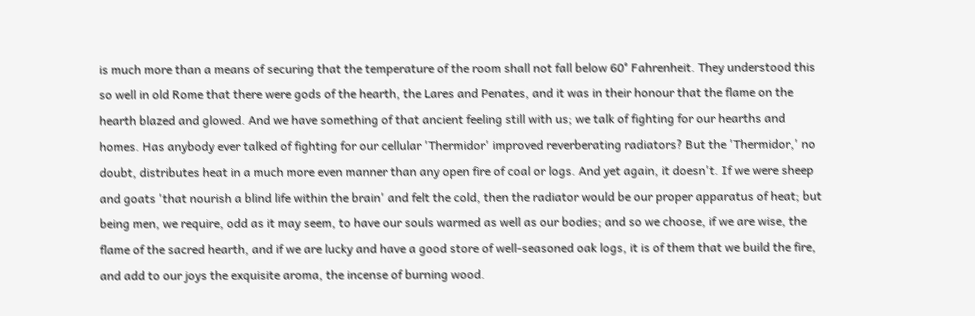is much more than a means of securing that the temperature of the room shall not fall below 60° Fahrenheit. They understood this so well in old Rome that there were gods of the hearth, the Lares and Penates, and it was in their honour that the flame on the hearth blazed and glowed. And we have something of that ancient feeling still with us; we talk of fighting for our hearths and homes. Has anybody ever talked of fighting for our cellular 'Thermidor' improved reverberating radiators? But the 'Thermidor,' no doubt, distributes heat in a much more even manner than any open fire of coal or logs. And yet again, it doesn't. If we were sheep and goats 'that nourish a blind life within the brain' and felt the cold, then the radiator would be our proper apparatus of heat; but being men, we require, odd as it may seem, to have our souls warmed as well as our bodies; and so we choose, if we are wise, the flame of the sacred hearth, and if we are lucky and have a good store of well-seasoned oak logs, it is of them that we build the fire, and add to our joys the exquisite aroma, the incense of burning wood.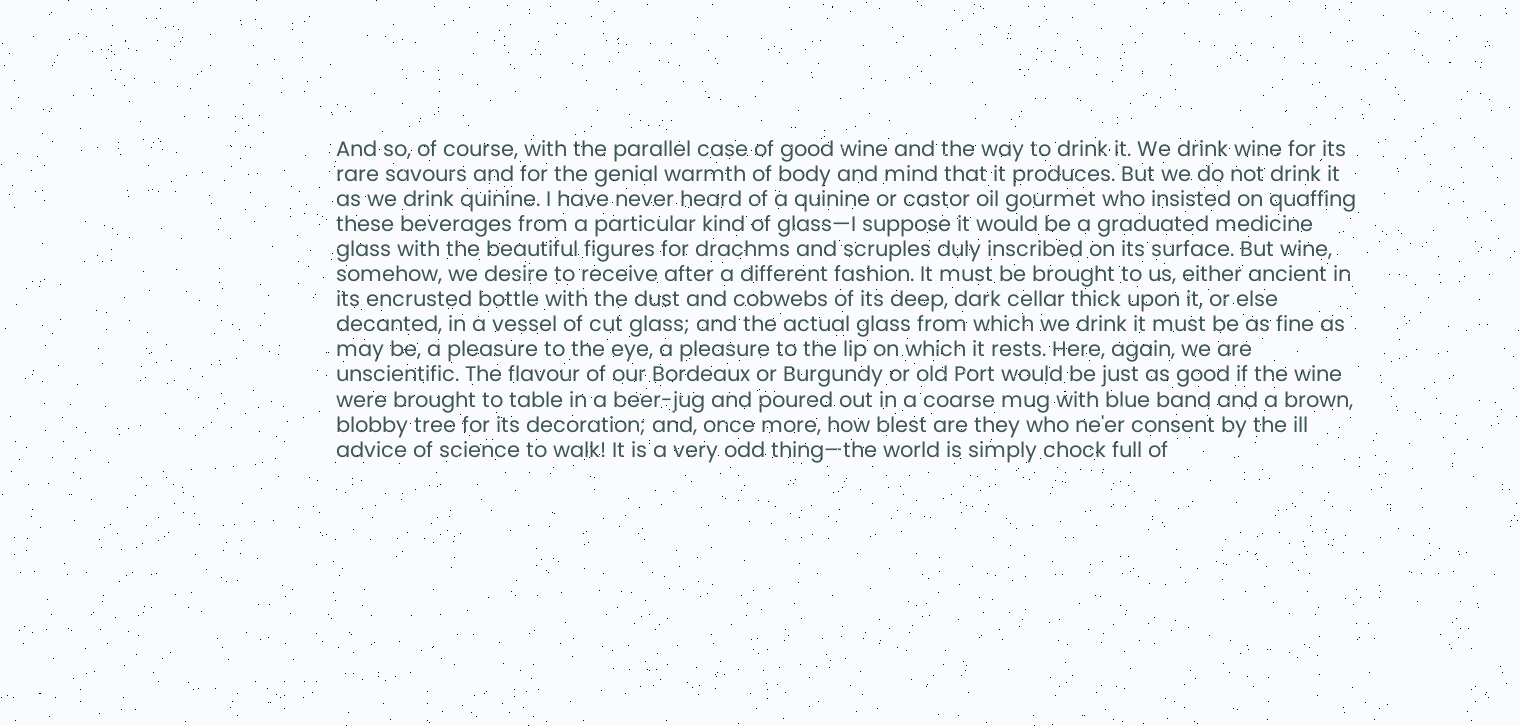And so, of course, with the parallel case of good wine and the way to drink it. We drink wine for its rare savours and for the genial warmth of body and mind that it produces. But we do not drink it as we drink quinine. I have never heard of a quinine or castor oil gourmet who insisted on quaffing these beverages from a particular kind of glass—I suppose it would be a graduated medicine glass with the beautiful figures for drachms and scruples duly inscribed on its surface. But wine, somehow, we desire to receive after a different fashion. It must be brought to us, either ancient in its encrusted bottle with the dust and cobwebs of its deep, dark cellar thick upon it, or else decanted, in a vessel of cut glass; and the actual glass from which we drink it must be as fine as may be, a pleasure to the eye, a pleasure to the lip on which it rests. Here, again, we are unscientific. The flavour of our Bordeaux or Burgundy or old Port would be just as good if the wine were brought to table in a beer-jug and poured out in a coarse mug with blue band and a brown, blobby tree for its decoration; and, once more, how blest are they who ne'er consent by the ill advice of science to walk! It is a very odd thing—the world is simply chock full of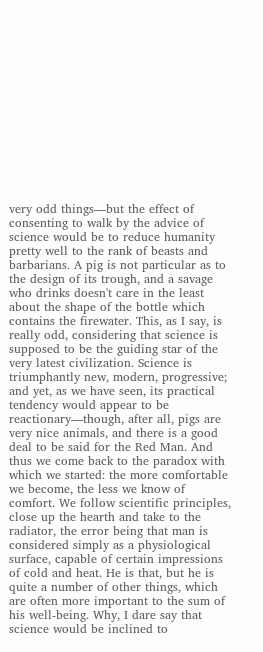very odd things—but the effect of consenting to walk by the advice of science would be to reduce humanity pretty well to the rank of beasts and barbarians. A pig is not particular as to the design of its trough, and a savage who drinks doesn't care in the least about the shape of the bottle which contains the firewater. This, as I say, is really odd, considering that science is supposed to be the guiding star of the very latest civilization. Science is triumphantly new, modern, progressive; and yet, as we have seen, its practical tendency would appear to be reactionary—though, after all, pigs are very nice animals, and there is a good deal to be said for the Red Man. And thus we come back to the paradox with which we started: the more comfortable we become, the less we know of comfort. We follow scientific principles, close up the hearth and take to the radiator, the error being that man is considered simply as a physiological surface, capable of certain impressions of cold and heat. He is that, but he is quite a number of other things, which are often more important to the sum of his well-being. Why, I dare say that science would be inclined to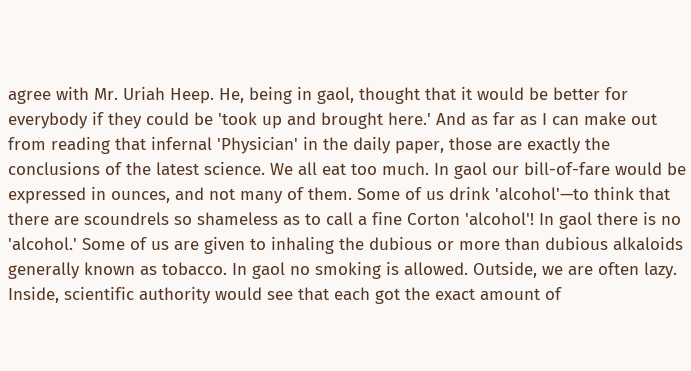agree with Mr. Uriah Heep. He, being in gaol, thought that it would be better for everybody if they could be 'took up and brought here.' And as far as I can make out from reading that infernal 'Physician' in the daily paper, those are exactly the conclusions of the latest science. We all eat too much. In gaol our bill-of-fare would be expressed in ounces, and not many of them. Some of us drink 'alcohol'—to think that there are scoundrels so shameless as to call a fine Corton 'alcohol'! In gaol there is no 'alcohol.' Some of us are given to inhaling the dubious or more than dubious alkaloids generally known as tobacco. In gaol no smoking is allowed. Outside, we are often lazy. Inside, scientific authority would see that each got the exact amount of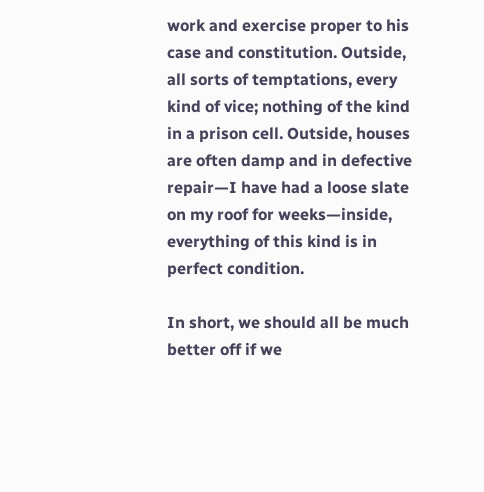work and exercise proper to his case and constitution. Outside, all sorts of temptations, every kind of vice; nothing of the kind in a prison cell. Outside, houses are often damp and in defective repair—I have had a loose slate on my roof for weeks—inside, everything of this kind is in perfect condition.

In short, we should all be much better off if we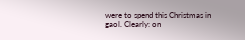were to spend this Christmas in gaol. Clearly: on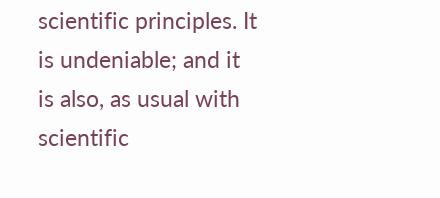scientific principles. It is undeniable; and it is also, as usual with scientific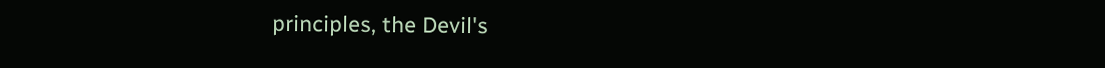principles, the Devil's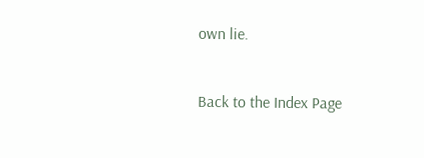own lie.


Back to the Index Page